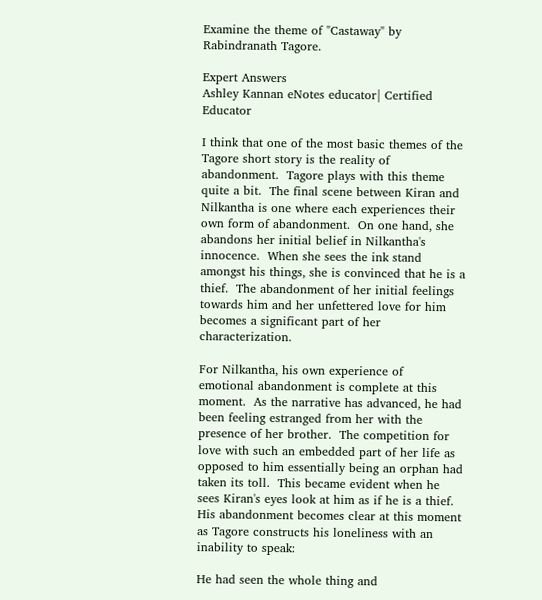Examine the theme of "Castaway" by Rabindranath Tagore.

Expert Answers
Ashley Kannan eNotes educator| Certified Educator

I think that one of the most basic themes of the Tagore short story is the reality of abandonment.  Tagore plays with this theme quite a bit.  The final scene between Kiran and Nilkantha is one where each experiences their own form of abandonment.  On one hand, she abandons her initial belief in Nilkantha's innocence.  When she sees the ink stand amongst his things, she is convinced that he is a thief.  The abandonment of her initial feelings towards him and her unfettered love for him becomes a significant part of her characterization.

For Nilkantha, his own experience of  emotional abandonment is complete at this moment.  As the narrative has advanced, he had been feeling estranged from her with the presence of her brother.  The competition for love with such an embedded part of her life as opposed to him essentially being an orphan had taken its toll.  This became evident when he sees Kiran's eyes look at him as if he is a thief.  His abandonment becomes clear at this moment as Tagore constructs his loneliness with an inability to speak:

He had seen the whole thing and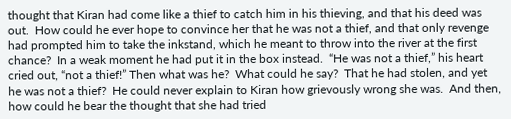thought that Kiran had come like a thief to catch him in his thieving, and that his deed was out.  How could he ever hope to convince her that he was not a thief, and that only revenge had prompted him to take the inkstand, which he meant to throw into the river at the first chance?  In a weak moment he had put it in the box instead.  “He was not a thief,” his heart cried out, “not a thief!” Then what was he?  What could he say?  That he had stolen, and yet he was not a thief?  He could never explain to Kiran how grievously wrong she was.  And then, how could he bear the thought that she had tried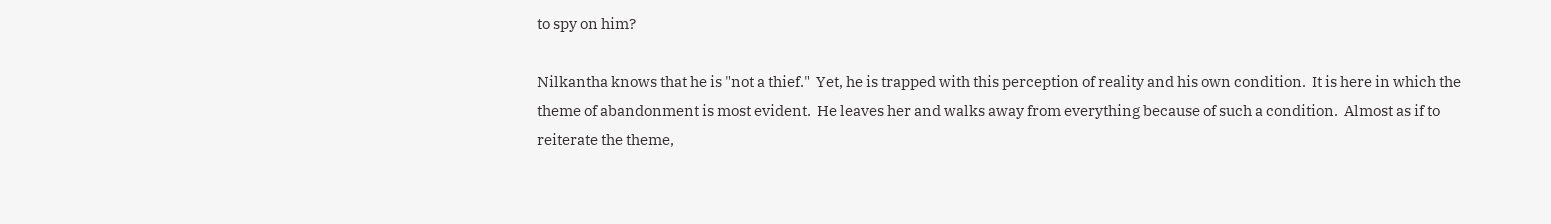to spy on him?

Nilkantha knows that he is "not a thief."  Yet, he is trapped with this perception of reality and his own condition.  It is here in which the theme of abandonment is most evident.  He leaves her and walks away from everything because of such a condition.  Almost as if to reiterate the theme,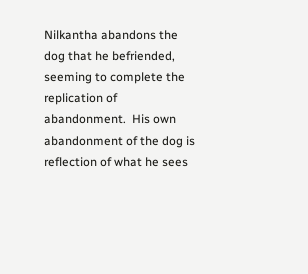Nilkantha abandons the dog that he befriended, seeming to complete the replication of abandonment.  His own abandonment of the dog is reflection of what he sees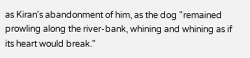as Kiran's abandonment of him, as the dog "remained prowling along the river-bank, whining and whining as if its heart would break."